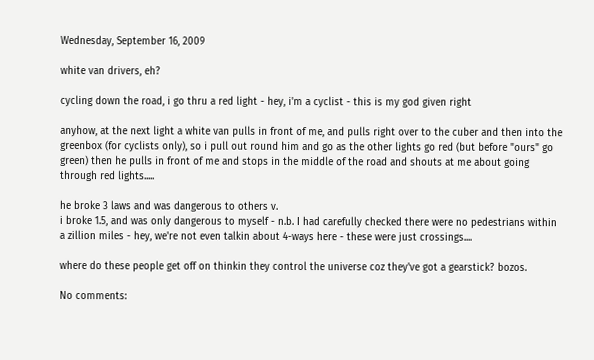Wednesday, September 16, 2009

white van drivers, eh?

cycling down the road, i go thru a red light - hey, i'm a cyclist - this is my god given right

anyhow, at the next light a white van pulls in front of me, and pulls right over to the cuber and then into the greenbox (for cyclists only), so i pull out round him and go as the other lights go red (but before "ours" go green) then he pulls in front of me and stops in the middle of the road and shouts at me about going through red lights.....

he broke 3 laws and was dangerous to others v.
i broke 1.5, and was only dangerous to myself - n.b. I had carefully checked there were no pedestrians within a zillion miles - hey, we're not even talkin about 4-ways here - these were just crossings....

where do these people get off on thinkin they control the universe coz they've got a gearstick? bozos.

No comments: